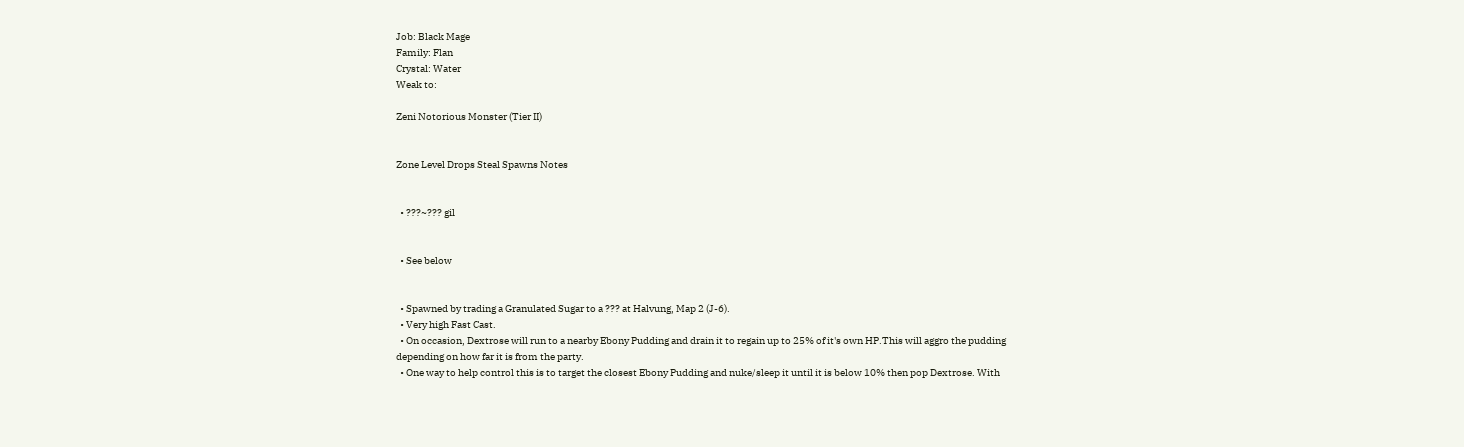Job: Black Mage
Family: Flan
Crystal: Water
Weak to:

Zeni Notorious Monster (Tier II)


Zone Level Drops Steal Spawns Notes


  • ???~??? gil


  • See below


  • Spawned by trading a Granulated Sugar to a ??? at Halvung, Map 2 (J-6).
  • Very high Fast Cast.
  • On occasion, Dextrose will run to a nearby Ebony Pudding and drain it to regain up to 25% of it's own HP.This will aggro the pudding depending on how far it is from the party.
  • One way to help control this is to target the closest Ebony Pudding and nuke/sleep it until it is below 10% then pop Dextrose. With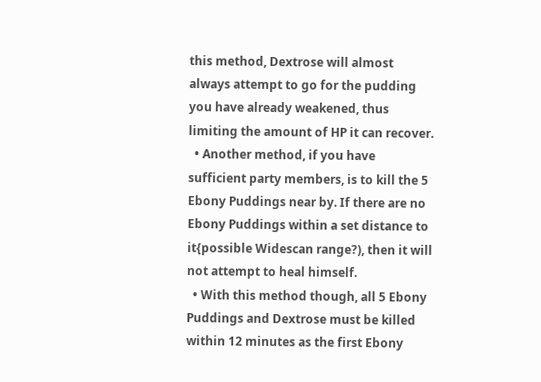this method, Dextrose will almost always attempt to go for the pudding you have already weakened, thus limiting the amount of HP it can recover.
  • Another method, if you have sufficient party members, is to kill the 5 Ebony Puddings near by. If there are no Ebony Puddings within a set distance to it{possible Widescan range?), then it will not attempt to heal himself.
  • With this method though, all 5 Ebony Puddings and Dextrose must be killed within 12 minutes as the first Ebony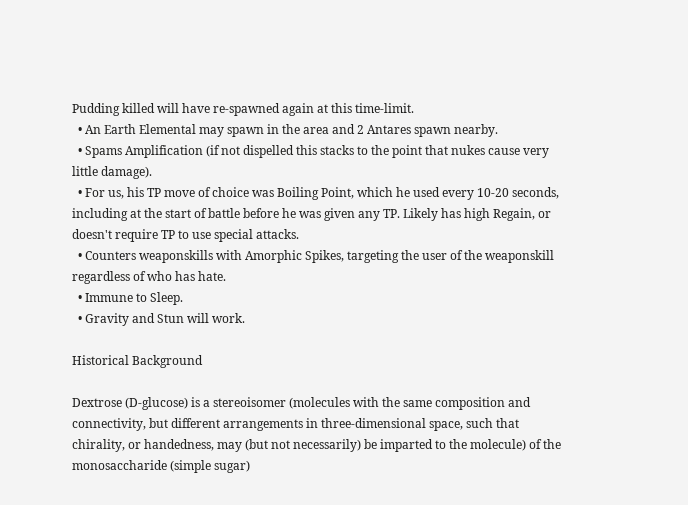Pudding killed will have re-spawned again at this time-limit.
  • An Earth Elemental may spawn in the area and 2 Antares spawn nearby.
  • Spams Amplification (if not dispelled this stacks to the point that nukes cause very little damage).
  • For us, his TP move of choice was Boiling Point, which he used every 10-20 seconds, including at the start of battle before he was given any TP. Likely has high Regain, or doesn't require TP to use special attacks.
  • Counters weaponskills with Amorphic Spikes, targeting the user of the weaponskill regardless of who has hate.
  • Immune to Sleep.
  • Gravity and Stun will work.

Historical Background

Dextrose (D-glucose) is a stereoisomer (molecules with the same composition and connectivity, but different arrangements in three-dimensional space, such that chirality, or handedness, may (but not necessarily) be imparted to the molecule) of the monosaccharide (simple sugar)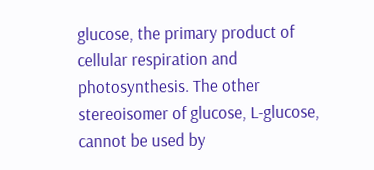glucose, the primary product of cellular respiration and photosynthesis. The other stereoisomer of glucose, L-glucose, cannot be used by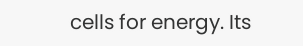cells for energy. Its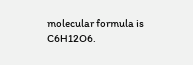molecular formula is C6H12O6.